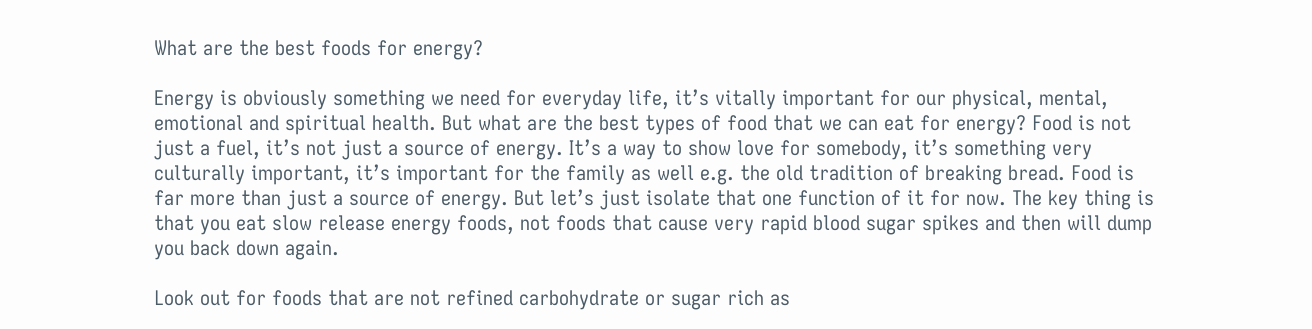What are the best foods for energy?

Energy is obviously something we need for everyday life, it’s vitally important for our physical, mental, emotional and spiritual health. But what are the best types of food that we can eat for energy? Food is not just a fuel, it’s not just a source of energy. It’s a way to show love for somebody, it’s something very culturally important, it’s important for the family as well e.g. the old tradition of breaking bread. Food is far more than just a source of energy. But let’s just isolate that one function of it for now. The key thing is that you eat slow release energy foods, not foods that cause very rapid blood sugar spikes and then will dump you back down again.

Look out for foods that are not refined carbohydrate or sugar rich as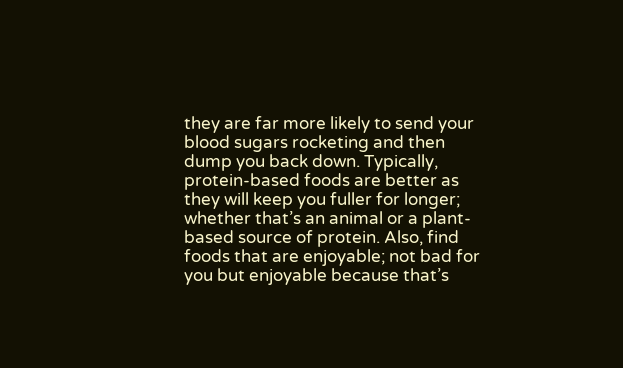they are far more likely to send your blood sugars rocketing and then dump you back down. Typically, protein-based foods are better as they will keep you fuller for longer; whether that’s an animal or a plant-based source of protein. Also, find foods that are enjoyable; not bad for you but enjoyable because that’s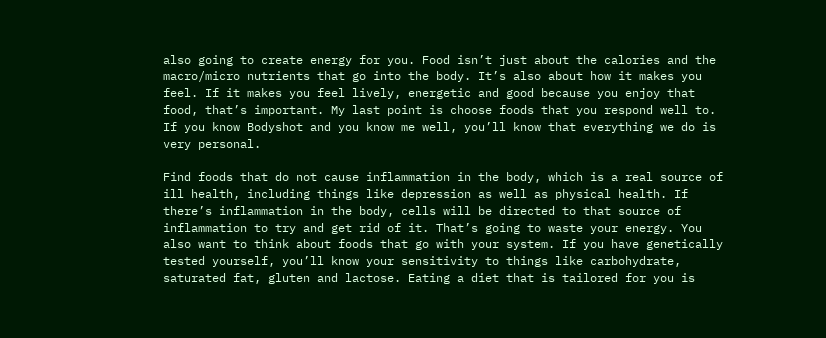also going to create energy for you. Food isn’t just about the calories and the macro/micro nutrients that go into the body. It’s also about how it makes you feel. If it makes you feel lively, energetic and good because you enjoy that food, that’s important. My last point is choose foods that you respond well to. If you know Bodyshot and you know me well, you’ll know that everything we do is very personal.

Find foods that do not cause inflammation in the body, which is a real source of ill health, including things like depression as well as physical health. If there’s inflammation in the body, cells will be directed to that source of inflammation to try and get rid of it. That’s going to waste your energy. You also want to think about foods that go with your system. If you have genetically tested yourself, you’ll know your sensitivity to things like carbohydrate, saturated fat, gluten and lactose. Eating a diet that is tailored for you is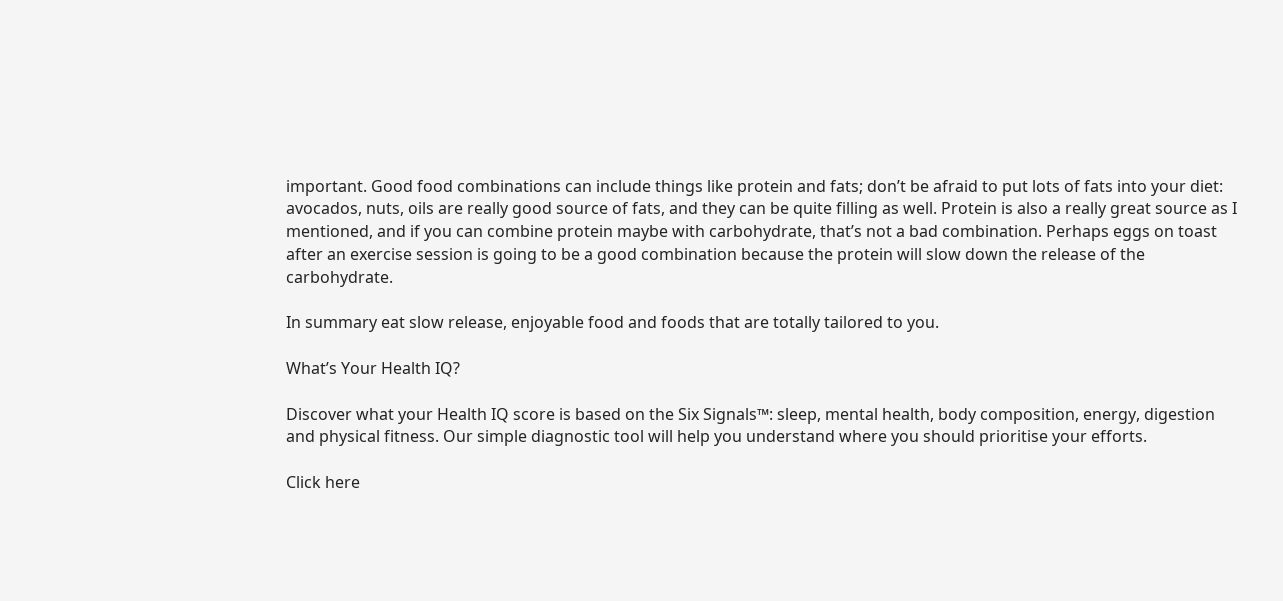important. Good food combinations can include things like protein and fats; don’t be afraid to put lots of fats into your diet: avocados, nuts, oils are really good source of fats, and they can be quite filling as well. Protein is also a really great source as I mentioned, and if you can combine protein maybe with carbohydrate, that’s not a bad combination. Perhaps eggs on toast after an exercise session is going to be a good combination because the protein will slow down the release of the carbohydrate.

In summary eat slow release, enjoyable food and foods that are totally tailored to you.

What’s Your Health IQ?

Discover what your Health IQ score is based on the Six Signals™: sleep, mental health, body composition, energy, digestion and physical fitness. Our simple diagnostic tool will help you understand where you should prioritise your efforts.

Click here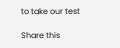to take our test

Share this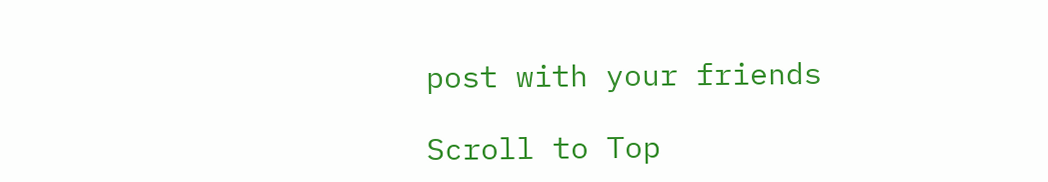post with your friends

Scroll to Top